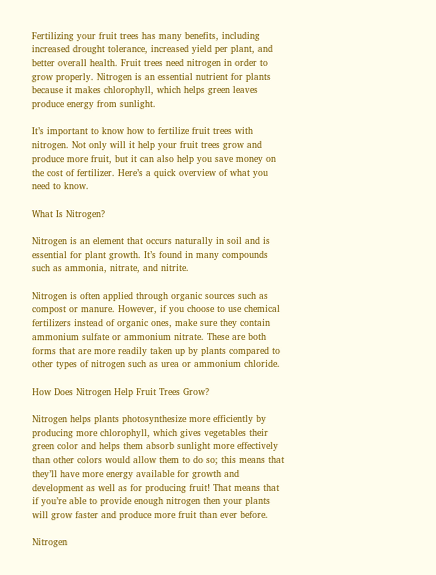Fertilizing your fruit trees has many benefits, including increased drought tolerance, increased yield per plant, and better overall health. Fruit trees need nitrogen in order to grow properly. Nitrogen is an essential nutrient for plants because it makes chlorophyll, which helps green leaves produce energy from sunlight.

It’s important to know how to fertilize fruit trees with nitrogen. Not only will it help your fruit trees grow and produce more fruit, but it can also help you save money on the cost of fertilizer. Here’s a quick overview of what you need to know.

What Is Nitrogen?

Nitrogen is an element that occurs naturally in soil and is essential for plant growth. It’s found in many compounds such as ammonia, nitrate, and nitrite.

Nitrogen is often applied through organic sources such as compost or manure. However, if you choose to use chemical fertilizers instead of organic ones, make sure they contain ammonium sulfate or ammonium nitrate. These are both forms that are more readily taken up by plants compared to other types of nitrogen such as urea or ammonium chloride.

How Does Nitrogen Help Fruit Trees Grow?

Nitrogen helps plants photosynthesize more efficiently by producing more chlorophyll, which gives vegetables their green color and helps them absorb sunlight more effectively than other colors would allow them to do so; this means that they’ll have more energy available for growth and development as well as for producing fruit! That means that if you’re able to provide enough nitrogen then your plants will grow faster and produce more fruit than ever before.

Nitrogen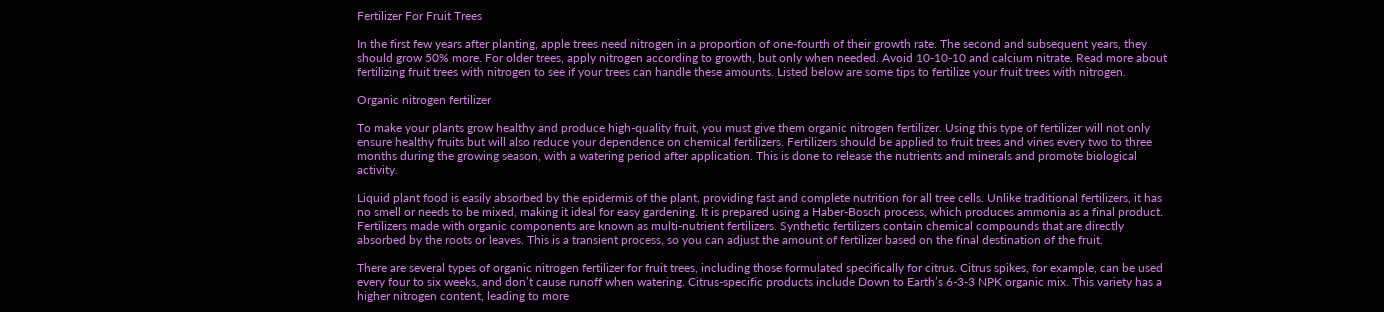Fertilizer For Fruit Trees

In the first few years after planting, apple trees need nitrogen in a proportion of one-fourth of their growth rate. The second and subsequent years, they should grow 50% more. For older trees, apply nitrogen according to growth, but only when needed. Avoid 10-10-10 and calcium nitrate. Read more about fertilizing fruit trees with nitrogen to see if your trees can handle these amounts. Listed below are some tips to fertilize your fruit trees with nitrogen.

Organic nitrogen fertilizer

To make your plants grow healthy and produce high-quality fruit, you must give them organic nitrogen fertilizer. Using this type of fertilizer will not only ensure healthy fruits but will also reduce your dependence on chemical fertilizers. Fertilizers should be applied to fruit trees and vines every two to three months during the growing season, with a watering period after application. This is done to release the nutrients and minerals and promote biological activity.

Liquid plant food is easily absorbed by the epidermis of the plant, providing fast and complete nutrition for all tree cells. Unlike traditional fertilizers, it has no smell or needs to be mixed, making it ideal for easy gardening. It is prepared using a Haber-Bosch process, which produces ammonia as a final product. Fertilizers made with organic components are known as multi-nutrient fertilizers. Synthetic fertilizers contain chemical compounds that are directly absorbed by the roots or leaves. This is a transient process, so you can adjust the amount of fertilizer based on the final destination of the fruit.

There are several types of organic nitrogen fertilizer for fruit trees, including those formulated specifically for citrus. Citrus spikes, for example, can be used every four to six weeks, and don’t cause runoff when watering. Citrus-specific products include Down to Earth’s 6-3-3 NPK organic mix. This variety has a higher nitrogen content, leading to more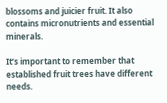blossoms and juicier fruit. It also contains micronutrients and essential minerals.

It’s important to remember that established fruit trees have different needs.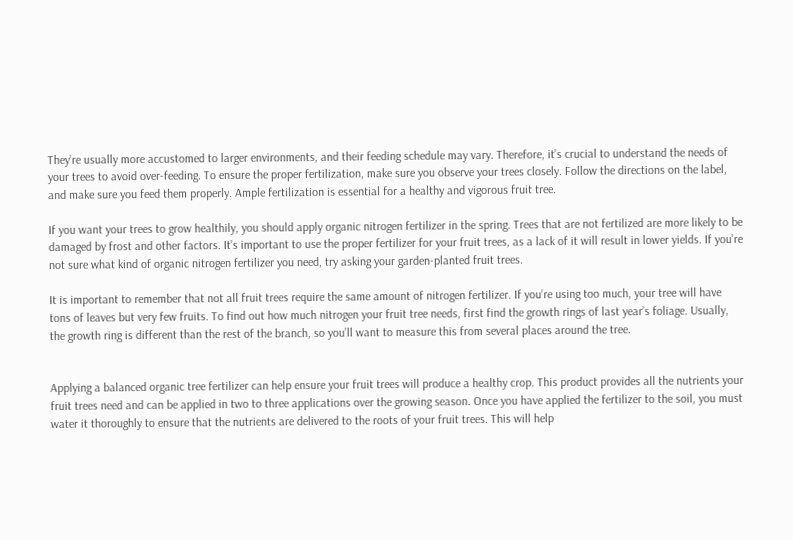They’re usually more accustomed to larger environments, and their feeding schedule may vary. Therefore, it’s crucial to understand the needs of your trees to avoid over-feeding. To ensure the proper fertilization, make sure you observe your trees closely. Follow the directions on the label, and make sure you feed them properly. Ample fertilization is essential for a healthy and vigorous fruit tree.

If you want your trees to grow healthily, you should apply organic nitrogen fertilizer in the spring. Trees that are not fertilized are more likely to be damaged by frost and other factors. It’s important to use the proper fertilizer for your fruit trees, as a lack of it will result in lower yields. If you’re not sure what kind of organic nitrogen fertilizer you need, try asking your garden-planted fruit trees.

It is important to remember that not all fruit trees require the same amount of nitrogen fertilizer. If you’re using too much, your tree will have tons of leaves but very few fruits. To find out how much nitrogen your fruit tree needs, first find the growth rings of last year’s foliage. Usually, the growth ring is different than the rest of the branch, so you’ll want to measure this from several places around the tree.


Applying a balanced organic tree fertilizer can help ensure your fruit trees will produce a healthy crop. This product provides all the nutrients your fruit trees need and can be applied in two to three applications over the growing season. Once you have applied the fertilizer to the soil, you must water it thoroughly to ensure that the nutrients are delivered to the roots of your fruit trees. This will help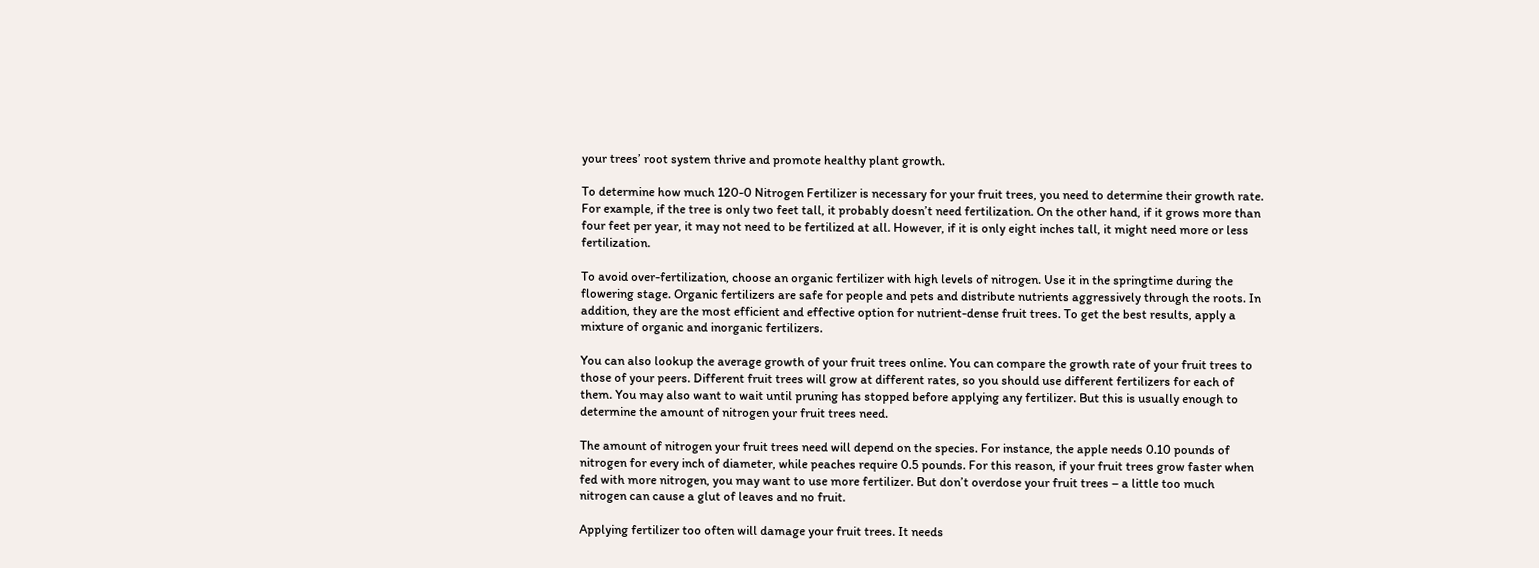your trees’ root system thrive and promote healthy plant growth.

To determine how much 120-0 Nitrogen Fertilizer is necessary for your fruit trees, you need to determine their growth rate. For example, if the tree is only two feet tall, it probably doesn’t need fertilization. On the other hand, if it grows more than four feet per year, it may not need to be fertilized at all. However, if it is only eight inches tall, it might need more or less fertilization.

To avoid over-fertilization, choose an organic fertilizer with high levels of nitrogen. Use it in the springtime during the flowering stage. Organic fertilizers are safe for people and pets and distribute nutrients aggressively through the roots. In addition, they are the most efficient and effective option for nutrient-dense fruit trees. To get the best results, apply a mixture of organic and inorganic fertilizers.

You can also lookup the average growth of your fruit trees online. You can compare the growth rate of your fruit trees to those of your peers. Different fruit trees will grow at different rates, so you should use different fertilizers for each of them. You may also want to wait until pruning has stopped before applying any fertilizer. But this is usually enough to determine the amount of nitrogen your fruit trees need.

The amount of nitrogen your fruit trees need will depend on the species. For instance, the apple needs 0.10 pounds of nitrogen for every inch of diameter, while peaches require 0.5 pounds. For this reason, if your fruit trees grow faster when fed with more nitrogen, you may want to use more fertilizer. But don’t overdose your fruit trees – a little too much nitrogen can cause a glut of leaves and no fruit.

Applying fertilizer too often will damage your fruit trees. It needs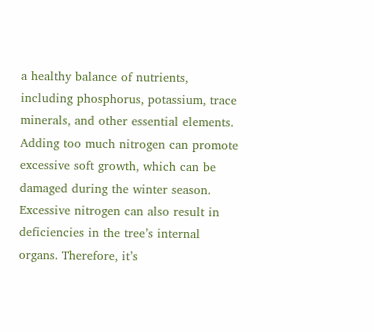a healthy balance of nutrients, including phosphorus, potassium, trace minerals, and other essential elements. Adding too much nitrogen can promote excessive soft growth, which can be damaged during the winter season. Excessive nitrogen can also result in deficiencies in the tree’s internal organs. Therefore, it’s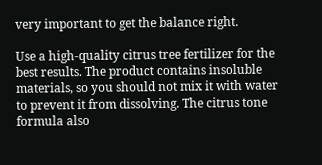very important to get the balance right.

Use a high-quality citrus tree fertilizer for the best results. The product contains insoluble materials, so you should not mix it with water to prevent it from dissolving. The citrus tone formula also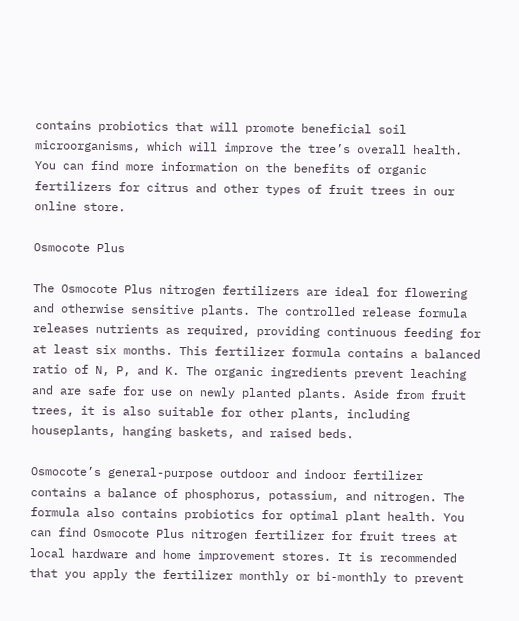contains probiotics that will promote beneficial soil microorganisms, which will improve the tree’s overall health. You can find more information on the benefits of organic fertilizers for citrus and other types of fruit trees in our online store.

Osmocote Plus

The Osmocote Plus nitrogen fertilizers are ideal for flowering and otherwise sensitive plants. The controlled release formula releases nutrients as required, providing continuous feeding for at least six months. This fertilizer formula contains a balanced ratio of N, P, and K. The organic ingredients prevent leaching and are safe for use on newly planted plants. Aside from fruit trees, it is also suitable for other plants, including houseplants, hanging baskets, and raised beds.

Osmocote’s general-purpose outdoor and indoor fertilizer contains a balance of phosphorus, potassium, and nitrogen. The formula also contains probiotics for optimal plant health. You can find Osmocote Plus nitrogen fertilizer for fruit trees at local hardware and home improvement stores. It is recommended that you apply the fertilizer monthly or bi-monthly to prevent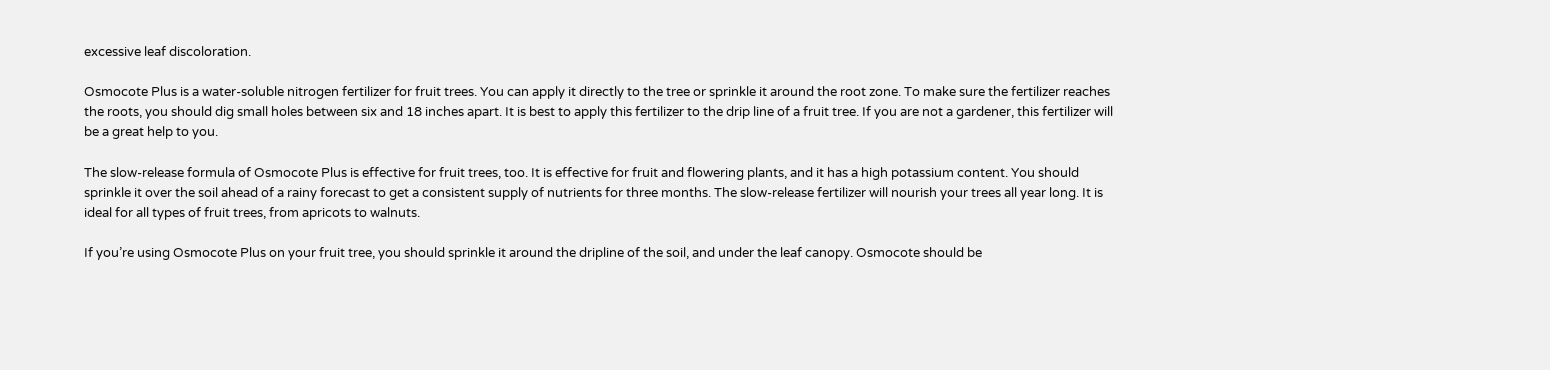excessive leaf discoloration.

Osmocote Plus is a water-soluble nitrogen fertilizer for fruit trees. You can apply it directly to the tree or sprinkle it around the root zone. To make sure the fertilizer reaches the roots, you should dig small holes between six and 18 inches apart. It is best to apply this fertilizer to the drip line of a fruit tree. If you are not a gardener, this fertilizer will be a great help to you.

The slow-release formula of Osmocote Plus is effective for fruit trees, too. It is effective for fruit and flowering plants, and it has a high potassium content. You should sprinkle it over the soil ahead of a rainy forecast to get a consistent supply of nutrients for three months. The slow-release fertilizer will nourish your trees all year long. It is ideal for all types of fruit trees, from apricots to walnuts.

If you’re using Osmocote Plus on your fruit tree, you should sprinkle it around the dripline of the soil, and under the leaf canopy. Osmocote should be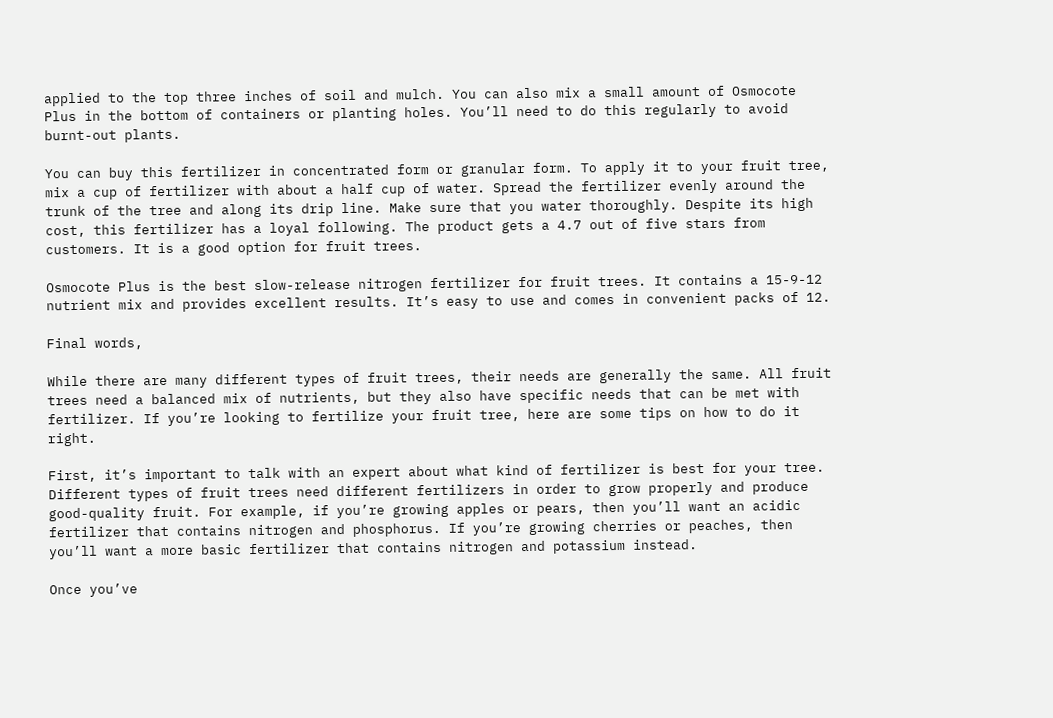applied to the top three inches of soil and mulch. You can also mix a small amount of Osmocote Plus in the bottom of containers or planting holes. You’ll need to do this regularly to avoid burnt-out plants.

You can buy this fertilizer in concentrated form or granular form. To apply it to your fruit tree, mix a cup of fertilizer with about a half cup of water. Spread the fertilizer evenly around the trunk of the tree and along its drip line. Make sure that you water thoroughly. Despite its high cost, this fertilizer has a loyal following. The product gets a 4.7 out of five stars from customers. It is a good option for fruit trees.

Osmocote Plus is the best slow-release nitrogen fertilizer for fruit trees. It contains a 15-9-12 nutrient mix and provides excellent results. It’s easy to use and comes in convenient packs of 12.

Final words,

While there are many different types of fruit trees, their needs are generally the same. All fruit trees need a balanced mix of nutrients, but they also have specific needs that can be met with fertilizer. If you’re looking to fertilize your fruit tree, here are some tips on how to do it right.

First, it’s important to talk with an expert about what kind of fertilizer is best for your tree. Different types of fruit trees need different fertilizers in order to grow properly and produce good-quality fruit. For example, if you’re growing apples or pears, then you’ll want an acidic fertilizer that contains nitrogen and phosphorus. If you’re growing cherries or peaches, then you’ll want a more basic fertilizer that contains nitrogen and potassium instead.

Once you’ve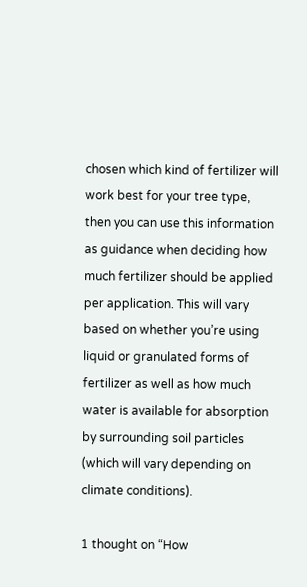chosen which kind of fertilizer will work best for your tree type, then you can use this information as guidance when deciding how much fertilizer should be applied per application. This will vary based on whether you’re using liquid or granulated forms of fertilizer as well as how much water is available for absorption by surrounding soil particles (which will vary depending on climate conditions).

1 thought on “How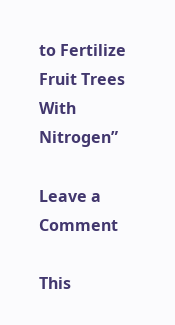to Fertilize Fruit Trees With Nitrogen”

Leave a Comment

This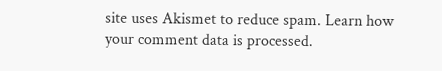site uses Akismet to reduce spam. Learn how your comment data is processed.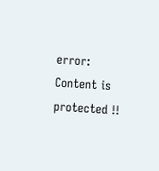error: Content is protected !!